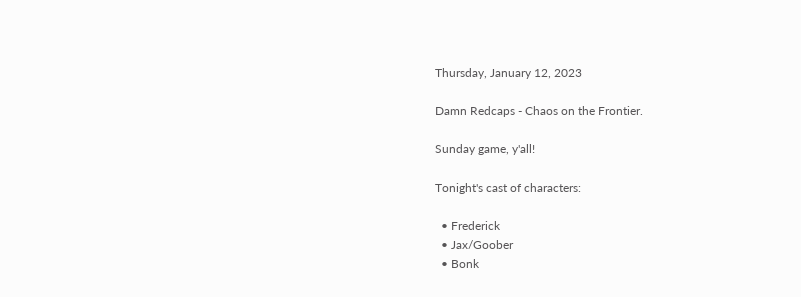Thursday, January 12, 2023

Damn Redcaps - Chaos on the Frontier.

Sunday game, y'all!

Tonight's cast of characters:

  • Frederick
  • Jax/Goober
  • Bonk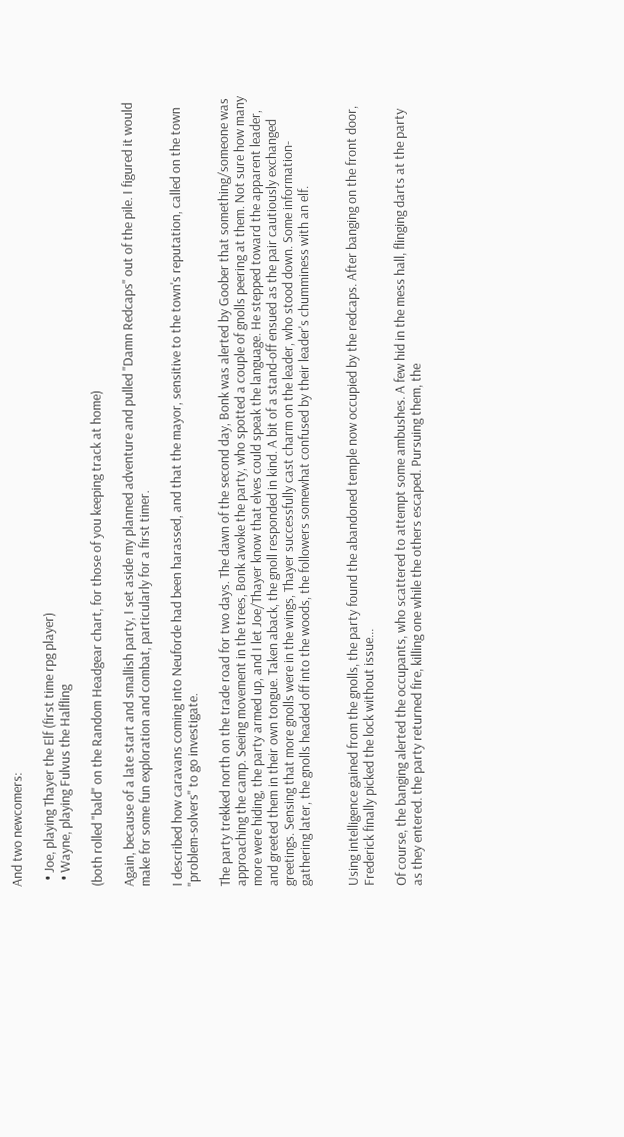And two newcomers:

  • Joe, playing Thayer the Elf (first time rpg player)
  • Wayne, playing Fulvus the Halfling

(both rolled "bald" on the Random Headgear chart, for those of you keeping track at home)

Again, because of a late start and smallish party, I set aside my planned adventure and pulled "Damn Redcaps" out of the pile. I figured it would make for some fun exploration and combat, particularly for a first timer.

I described how caravans coming into Neuforde had been harassed, and that the mayor, sensitive to the town's reputation, called on the town "problem-solvers" to go investigate.

The party trekked north on the trade road for two days. The dawn of the second day, Bonk was alerted by Goober that something/someone was approaching the camp. Seeing movement in the trees, Bonk awoke the party, who spotted a couple of gnolls peering at them. Not sure how many more were hiding, the party armed up, and I let Joe/Thayer know that elves could speak the language. He stepped toward the apparent leader, and greeted them in their own tongue. Taken aback, the gnoll responded in kind. A bit of a stand-off ensued as the pair cautiously exchanged greetings. Sensing that more gnolls were in the wings, Thayer successfully cast charm on the leader, who stood down. Some information-gathering later, the gnolls headed off into the woods, the followers somewhat confused by their leader's chumminess with an elf.


Using intelligence gained from the gnolls, the party found the abandoned temple now occupied by the redcaps. After banging on the front door, Frederick finally picked the lock without issue...

Of course, the banging alerted the occupants, who scattered to attempt some ambushes. A few hid in the mess hall, flinging darts at the party as they entered. the party returned fire, killing one while the others escaped. Pursuing them, the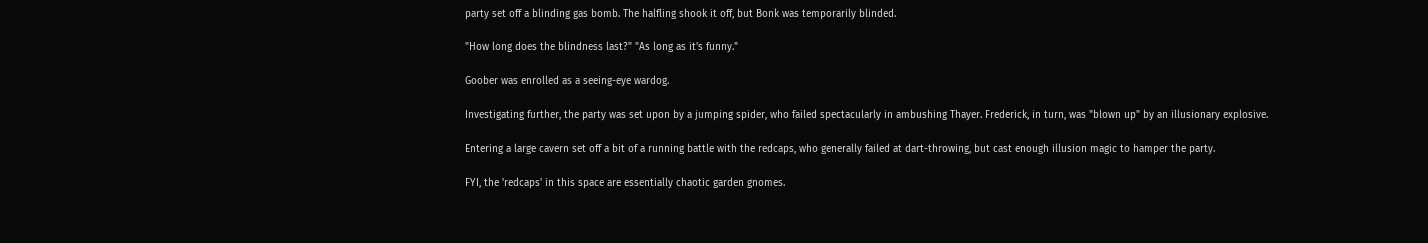party set off a blinding gas bomb. The halfling shook it off, but Bonk was temporarily blinded.

"How long does the blindness last?" "As long as it's funny."

Goober was enrolled as a seeing-eye wardog.

Investigating further, the party was set upon by a jumping spider, who failed spectacularly in ambushing Thayer. Frederick, in turn, was "blown up" by an illusionary explosive.

Entering a large cavern set off a bit of a running battle with the redcaps, who generally failed at dart-throwing, but cast enough illusion magic to hamper the party.

FYI, the 'redcaps' in this space are essentially chaotic garden gnomes.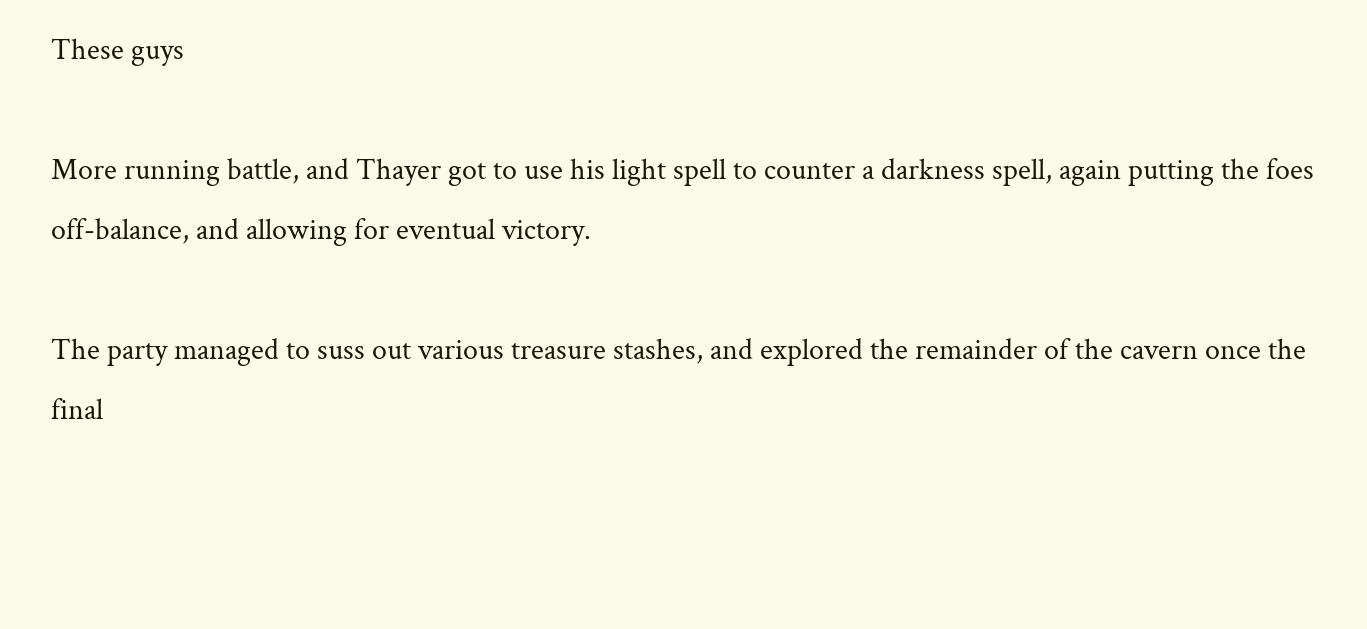These guys

More running battle, and Thayer got to use his light spell to counter a darkness spell, again putting the foes off-balance, and allowing for eventual victory.

The party managed to suss out various treasure stashes, and explored the remainder of the cavern once the final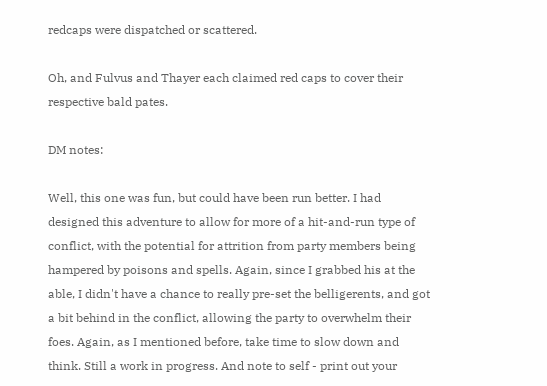redcaps were dispatched or scattered.

Oh, and Fulvus and Thayer each claimed red caps to cover their respective bald pates.

DM notes:

Well, this one was fun, but could have been run better. I had designed this adventure to allow for more of a hit-and-run type of conflict, with the potential for attrition from party members being hampered by poisons and spells. Again, since I grabbed his at the able, I didn't have a chance to really pre-set the belligerents, and got a bit behind in the conflict, allowing the party to overwhelm their foes. Again, as I mentioned before, take time to slow down and think. Still a work in progress. And note to self - print out your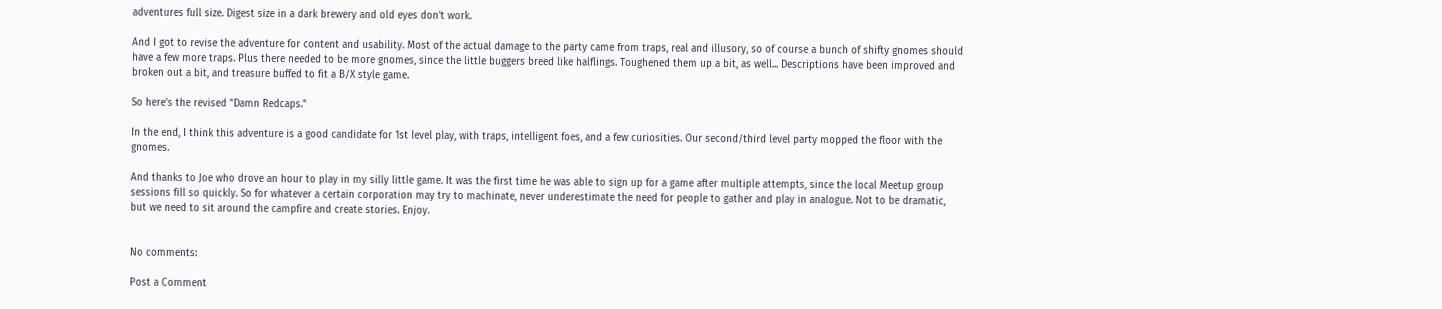adventures full size. Digest size in a dark brewery and old eyes don't work.

And I got to revise the adventure for content and usability. Most of the actual damage to the party came from traps, real and illusory, so of course a bunch of shifty gnomes should have a few more traps. Plus there needed to be more gnomes, since the little buggers breed like halflings. Toughened them up a bit, as well... Descriptions have been improved and broken out a bit, and treasure buffed to fit a B/X style game.

So here's the revised "Damn Redcaps."

In the end, I think this adventure is a good candidate for 1st level play, with traps, intelligent foes, and a few curiosities. Our second/third level party mopped the floor with the gnomes.

And thanks to Joe who drove an hour to play in my silly little game. It was the first time he was able to sign up for a game after multiple attempts, since the local Meetup group sessions fill so quickly. So for whatever a certain corporation may try to machinate, never underestimate the need for people to gather and play in analogue. Not to be dramatic, but we need to sit around the campfire and create stories. Enjoy.


No comments:

Post a Comment